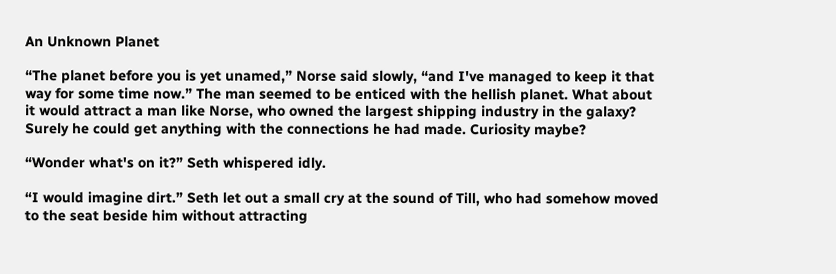An Unknown Planet

“The planet before you is yet unamed,” Norse said slowly, “and I've managed to keep it that way for some time now.” The man seemed to be enticed with the hellish planet. What about it would attract a man like Norse, who owned the largest shipping industry in the galaxy? Surely he could get anything with the connections he had made. Curiosity maybe?

“Wonder what's on it?” Seth whispered idly.

“I would imagine dirt.” Seth let out a small cry at the sound of Till, who had somehow moved to the seat beside him without attracting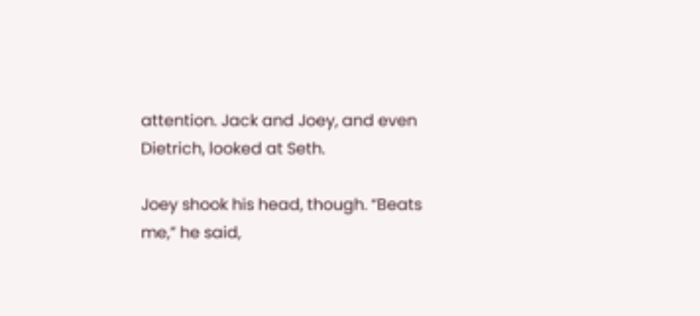attention. Jack and Joey, and even Dietrich, looked at Seth.

Joey shook his head, though. “Beats me,” he said,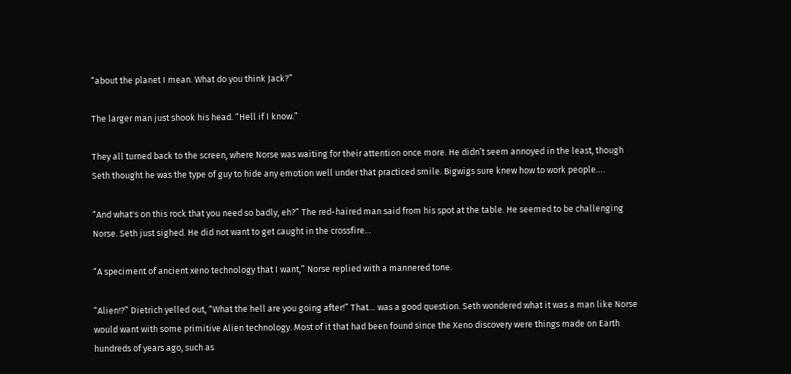“about the planet I mean. What do you think Jack?”

The larger man just shook his head. “Hell if I know.”

They all turned back to the screen, where Norse was waiting for their attention once more. He didn’t seem annoyed in the least, though Seth thought he was the type of guy to hide any emotion well under that practiced smile. Bigwigs sure knew how to work people….

“And what's on this rock that you need so badly, eh?” The red-haired man said from his spot at the table. He seemed to be challenging Norse. Seth just sighed. He did not want to get caught in the crossfire…

“A speciment of ancient xeno technology that I want,” Norse replied with a mannered tone.

“Alien!?” Dietrich yelled out, “What the hell are you going after!” That… was a good question. Seth wondered what it was a man like Norse would want with some primitive Alien technology. Most of it that had been found since the Xeno discovery were things made on Earth hundreds of years ago, such as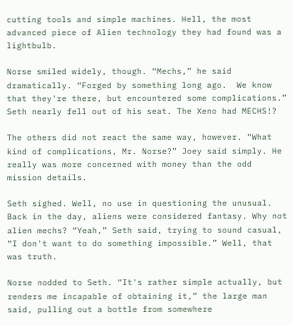cutting tools and simple machines. Hell, the most advanced piece of Alien technology they had found was a lightbulb.

Norse smiled widely, though. “Mechs,” he said dramatically. “Forged by something long ago.  We know that they're there, but encountered some complications.” Seth nearly fell out of his seat. The Xeno had MECHS!?

The others did not react the same way, however. “What kind of complications, Mr. Norse?” Joey said simply. He really was more concerned with money than the odd mission details.

Seth sighed. Well, no use in questioning the unusual. Back in the day, aliens were considered fantasy. Why not alien mechs? “Yeah,” Seth said, trying to sound casual, “I don't want to do something impossible.” Well, that was truth.

Norse nodded to Seth. “It's rather simple actually, but renders me incapable of obtaining it,” the large man said, pulling out a bottle from somewhere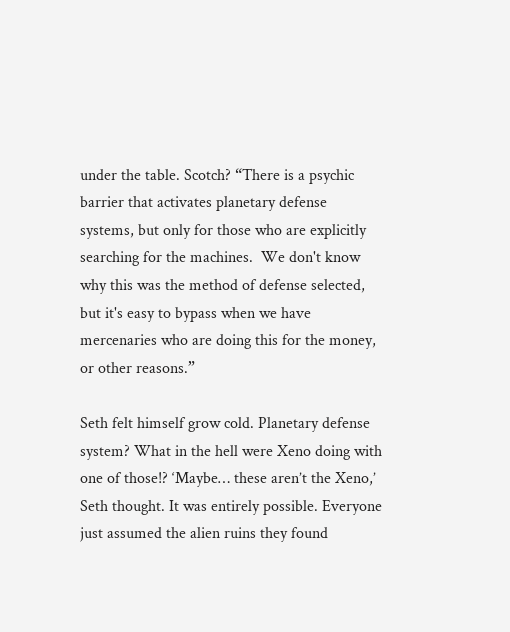under the table. Scotch? “There is a psychic barrier that activates planetary defense systems, but only for those who are explicitly searching for the machines.  We don't know why this was the method of defense selected, but it's easy to bypass when we have mercenaries who are doing this for the money, or other reasons.”

Seth felt himself grow cold. Planetary defense system? What in the hell were Xeno doing with one of those!? ‘Maybe… these aren’t the Xeno,’ Seth thought. It was entirely possible. Everyone just assumed the alien ruins they found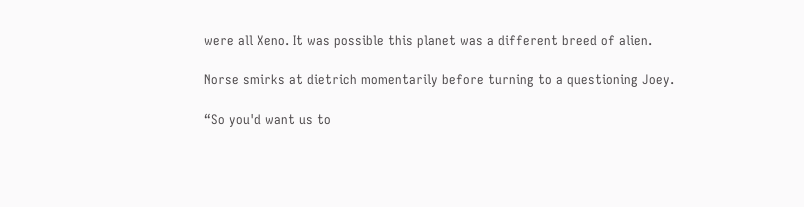were all Xeno. It was possible this planet was a different breed of alien.

Norse smirks at dietrich momentarily before turning to a questioning Joey.

“So you'd want us to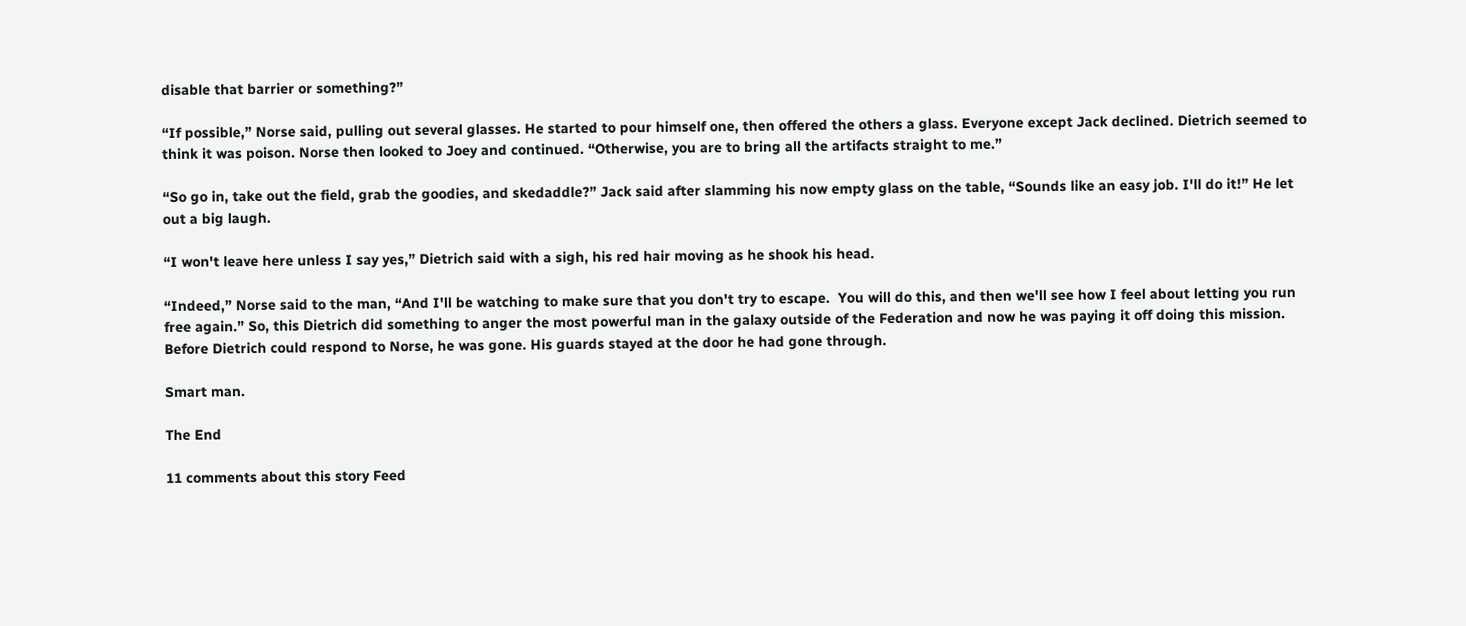disable that barrier or something?”

“If possible,” Norse said, pulling out several glasses. He started to pour himself one, then offered the others a glass. Everyone except Jack declined. Dietrich seemed to think it was poison. Norse then looked to Joey and continued. “Otherwise, you are to bring all the artifacts straight to me.”

“So go in, take out the field, grab the goodies, and skedaddle?” Jack said after slamming his now empty glass on the table, “Sounds like an easy job. I'll do it!” He let out a big laugh.

“I won't leave here unless I say yes,” Dietrich said with a sigh, his red hair moving as he shook his head.

“Indeed,” Norse said to the man, “And I'll be watching to make sure that you don't try to escape.  You will do this, and then we'll see how I feel about letting you run free again.” So, this Dietrich did something to anger the most powerful man in the galaxy outside of the Federation and now he was paying it off doing this mission. Before Dietrich could respond to Norse, he was gone. His guards stayed at the door he had gone through.

Smart man.

The End

11 comments about this story Feed